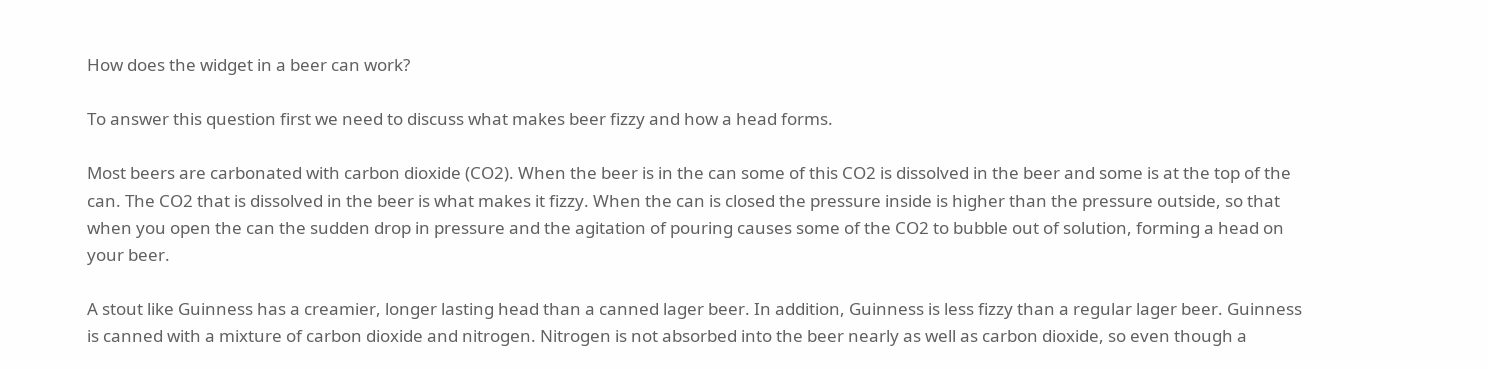How does the widget in a beer can work?

To answer this question first we need to discuss what makes beer fizzy and how a head forms.

Most beers are carbonated with carbon dioxide (CO2). When the beer is in the can some of this CO2 is dissolved in the beer and some is at the top of the can. The CO2 that is dissolved in the beer is what makes it fizzy. When the can is closed the pressure inside is higher than the pressure outside, so that when you open the can the sudden drop in pressure and the agitation of pouring causes some of the CO2 to bubble out of solution, forming a head on your beer.

A stout like Guinness has a creamier, longer lasting head than a canned lager beer. In addition, Guinness is less fizzy than a regular lager beer. Guinness is canned with a mixture of carbon dioxide and nitrogen. Nitrogen is not absorbed into the beer nearly as well as carbon dioxide, so even though a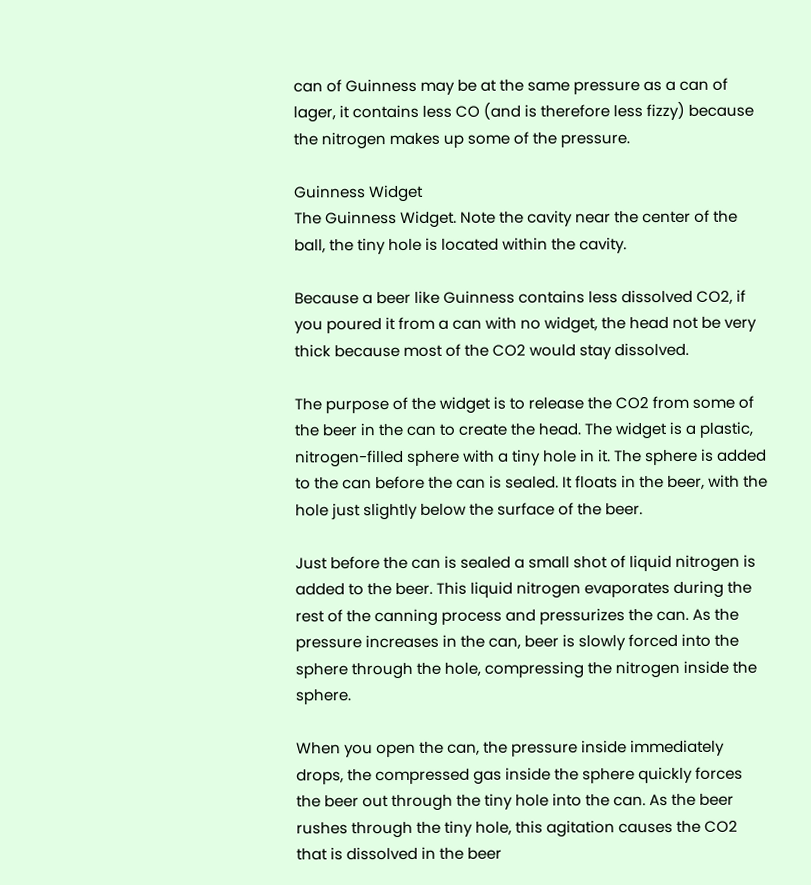can of Guinness may be at the same pressure as a can of lager, it contains less CO (and is therefore less fizzy) because the nitrogen makes up some of the pressure.

Guinness Widget
The Guinness Widget. Note the cavity near the center of the ball, the tiny hole is located within the cavity.

Because a beer like Guinness contains less dissolved CO2, if you poured it from a can with no widget, the head not be very thick because most of the CO2 would stay dissolved.

The purpose of the widget is to release the CO2 from some of the beer in the can to create the head. The widget is a plastic, nitrogen-filled sphere with a tiny hole in it. The sphere is added to the can before the can is sealed. It floats in the beer, with the hole just slightly below the surface of the beer.

Just before the can is sealed a small shot of liquid nitrogen is added to the beer. This liquid nitrogen evaporates during the rest of the canning process and pressurizes the can. As the pressure increases in the can, beer is slowly forced into the sphere through the hole, compressing the nitrogen inside the sphere.

When you open the can, the pressure inside immediately drops, the compressed gas inside the sphere quickly forces the beer out through the tiny hole into the can. As the beer rushes through the tiny hole, this agitation causes the CO2 that is dissolved in the beer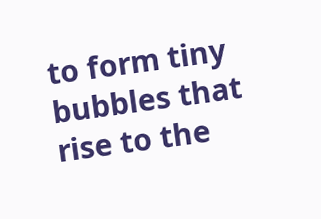to form tiny bubbles that rise to the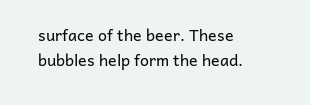surface of the beer. These bubbles help form the head.